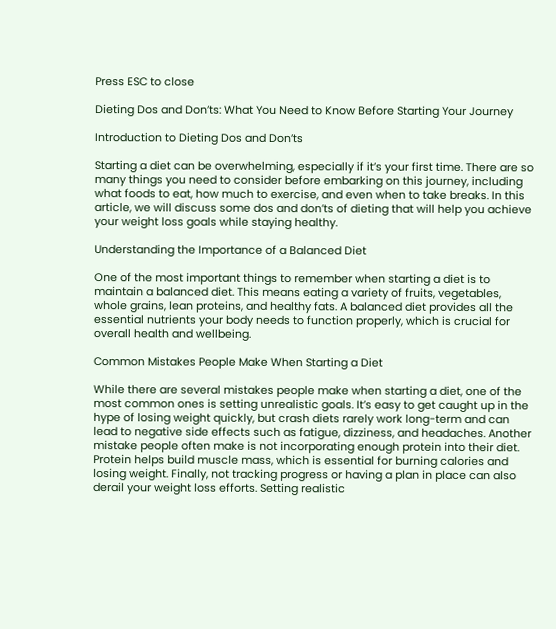Press ESC to close

Dieting Dos and Don’ts: What You Need to Know Before Starting Your Journey

Introduction to Dieting Dos and Don’ts

Starting a diet can be overwhelming, especially if it’s your first time. There are so many things you need to consider before embarking on this journey, including what foods to eat, how much to exercise, and even when to take breaks. In this article, we will discuss some dos and don’ts of dieting that will help you achieve your weight loss goals while staying healthy.

Understanding the Importance of a Balanced Diet

One of the most important things to remember when starting a diet is to maintain a balanced diet. This means eating a variety of fruits, vegetables, whole grains, lean proteins, and healthy fats. A balanced diet provides all the essential nutrients your body needs to function properly, which is crucial for overall health and wellbeing.

Common Mistakes People Make When Starting a Diet

While there are several mistakes people make when starting a diet, one of the most common ones is setting unrealistic goals. It’s easy to get caught up in the hype of losing weight quickly, but crash diets rarely work long-term and can lead to negative side effects such as fatigue, dizziness, and headaches. Another mistake people often make is not incorporating enough protein into their diet. Protein helps build muscle mass, which is essential for burning calories and losing weight. Finally, not tracking progress or having a plan in place can also derail your weight loss efforts. Setting realistic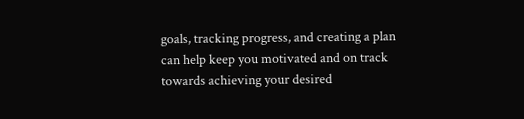goals, tracking progress, and creating a plan can help keep you motivated and on track towards achieving your desired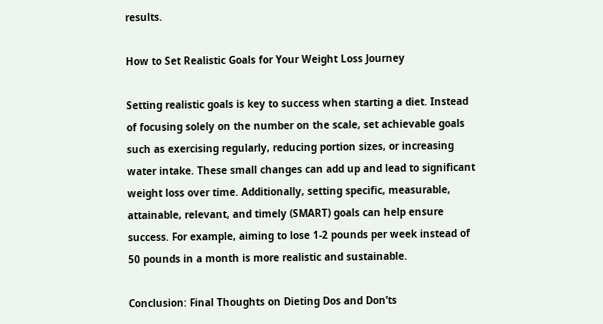results.

How to Set Realistic Goals for Your Weight Loss Journey

Setting realistic goals is key to success when starting a diet. Instead of focusing solely on the number on the scale, set achievable goals such as exercising regularly, reducing portion sizes, or increasing water intake. These small changes can add up and lead to significant weight loss over time. Additionally, setting specific, measurable, attainable, relevant, and timely (SMART) goals can help ensure success. For example, aiming to lose 1-2 pounds per week instead of 50 pounds in a month is more realistic and sustainable.

Conclusion: Final Thoughts on Dieting Dos and Don’ts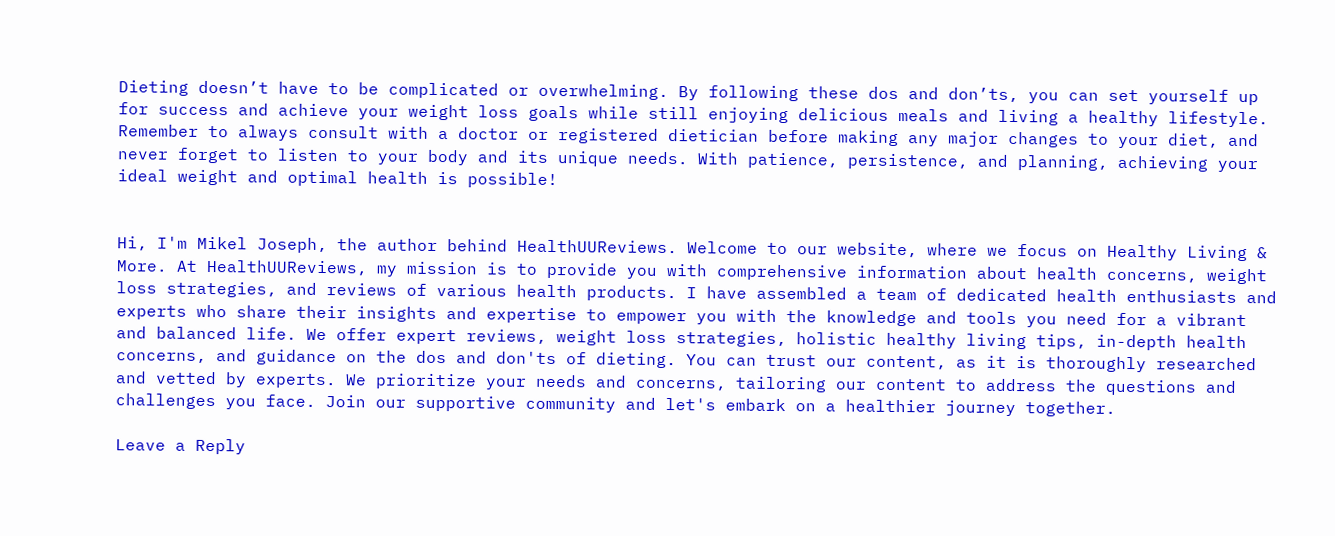Dieting doesn’t have to be complicated or overwhelming. By following these dos and don’ts, you can set yourself up for success and achieve your weight loss goals while still enjoying delicious meals and living a healthy lifestyle. Remember to always consult with a doctor or registered dietician before making any major changes to your diet, and never forget to listen to your body and its unique needs. With patience, persistence, and planning, achieving your ideal weight and optimal health is possible!


Hi, I'm Mikel Joseph, the author behind HealthUUReviews. Welcome to our website, where we focus on Healthy Living & More. At HealthUUReviews, my mission is to provide you with comprehensive information about health concerns, weight loss strategies, and reviews of various health products. I have assembled a team of dedicated health enthusiasts and experts who share their insights and expertise to empower you with the knowledge and tools you need for a vibrant and balanced life. We offer expert reviews, weight loss strategies, holistic healthy living tips, in-depth health concerns, and guidance on the dos and don'ts of dieting. You can trust our content, as it is thoroughly researched and vetted by experts. We prioritize your needs and concerns, tailoring our content to address the questions and challenges you face. Join our supportive community and let's embark on a healthier journey together.

Leave a Reply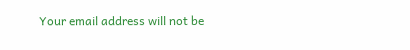Your email address will not be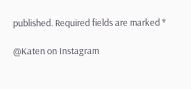published. Required fields are marked *

@Katen on Instagram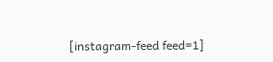[instagram-feed feed=1]